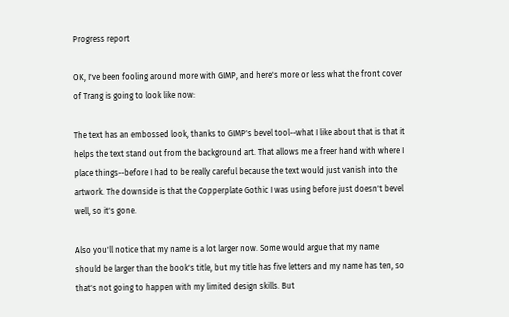Progress report

OK, I've been fooling around more with GIMP, and here's more or less what the front cover of Trang is going to look like now:

The text has an embossed look, thanks to GIMP's bevel tool--what I like about that is that it helps the text stand out from the background art. That allows me a freer hand with where I place things--before I had to be really careful because the text would just vanish into the artwork. The downside is that the Copperplate Gothic I was using before just doesn't bevel well, so it's gone.

Also you'll notice that my name is a lot larger now. Some would argue that my name should be larger than the book's title, but my title has five letters and my name has ten, so that's not going to happen with my limited design skills. But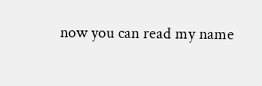now you can read my name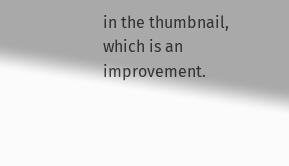in the thumbnail, which is an improvement.